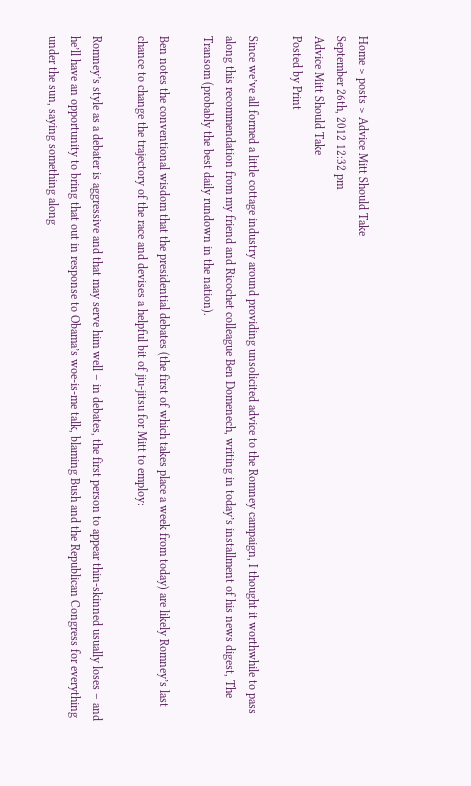Home > posts > Advice Mitt Should Take
September 26th, 2012 12:32 pm
Advice Mitt Should Take
Posted by Print

Since we’ve all formed a little cottage industry around providing unsolicited advice to the Romney campaign, I thought it worthwhile to pass along this recommendation from my friend and Ricochet colleague Ben Domenech, writing in today’s installment of his news digest, The Transom (probably the best daily rundown in the nation).

Ben notes the conventional wisdom that the presidential debates (the first of which takes place a week from today) are likely Romney’s last chance to change the trajectory of the race and devises a helpful bit of jiu-jitsu for Mitt to employ:

Romney’s style as a debater is aggressive and that may serve him well – in debates, the first person to appear thin-skinned usually loses – and he’ll have an opportunity to bring that out in response to Obama’s woe-is-me talk, blaming Bush and the Republican Congress for everything under the sun, saying something along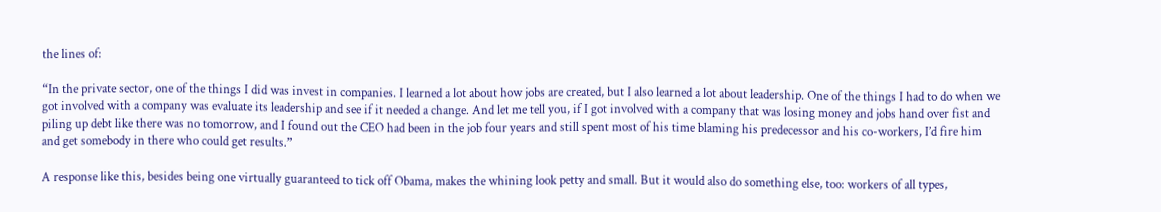the lines of:

“In the private sector, one of the things I did was invest in companies. I learned a lot about how jobs are created, but I also learned a lot about leadership. One of the things I had to do when we got involved with a company was evaluate its leadership and see if it needed a change. And let me tell you, if I got involved with a company that was losing money and jobs hand over fist and piling up debt like there was no tomorrow, and I found out the CEO had been in the job four years and still spent most of his time blaming his predecessor and his co-workers, I’d fire him and get somebody in there who could get results.”

A response like this, besides being one virtually guaranteed to tick off Obama, makes the whining look petty and small. But it would also do something else, too: workers of all types,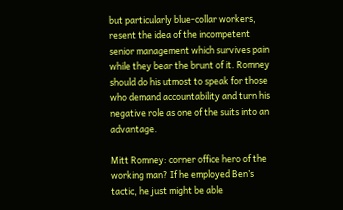but particularly blue-collar workers, resent the idea of the incompetent senior management which survives pain while they bear the brunt of it. Romney should do his utmost to speak for those who demand accountability and turn his negative role as one of the suits into an advantage.

Mitt Romney: corner office hero of the working man? If he employed Ben’s tactic, he just might be able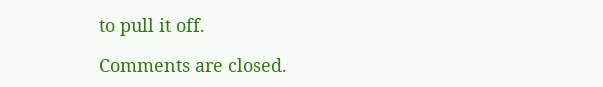to pull it off.

Comments are closed.